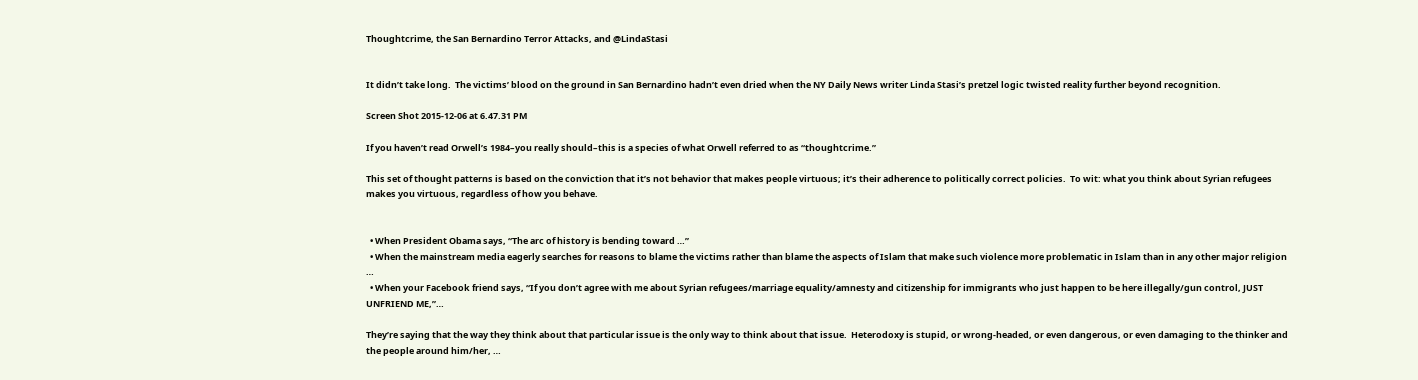Thoughtcrime, the San Bernardino Terror Attacks, and @LindaStasi


It didn’t take long.  The victims’ blood on the ground in San Bernardino hadn’t even dried when the NY Daily News writer Linda Stasi’s pretzel logic twisted reality further beyond recognition.

Screen Shot 2015-12-06 at 6.47.31 PM

If you haven’t read Orwell’s 1984–you really should–this is a species of what Orwell referred to as “thoughtcrime.”

This set of thought patterns is based on the conviction that it’s not behavior that makes people virtuous; it’s their adherence to politically correct policies.  To wit: what you think about Syrian refugees makes you virtuous, regardless of how you behave.


  • When President Obama says, “The arc of history is bending toward …”
  • When the mainstream media eagerly searches for reasons to blame the victims rather than blame the aspects of Islam that make such violence more problematic in Islam than in any other major religion …
  • When your Facebook friend says, “If you don’t agree with me about Syrian refugees/marriage equality/amnesty and citizenship for immigrants who just happen to be here illegally/gun control, JUST UNFRIEND ME,”…

They’re saying that the way they think about that particular issue is the only way to think about that issue.  Heterodoxy is stupid, or wrong-headed, or even dangerous, or even damaging to the thinker and the people around him/her, …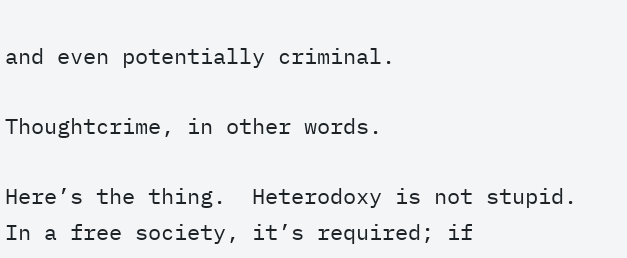and even potentially criminal.

Thoughtcrime, in other words.

Here’s the thing.  Heterodoxy is not stupid.  In a free society, it’s required; if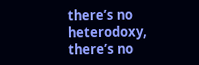there’s no heterodoxy, there’s no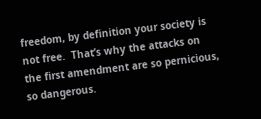freedom, by definition your society is not free.  That’s why the attacks on the first amendment are so pernicious, so dangerous.